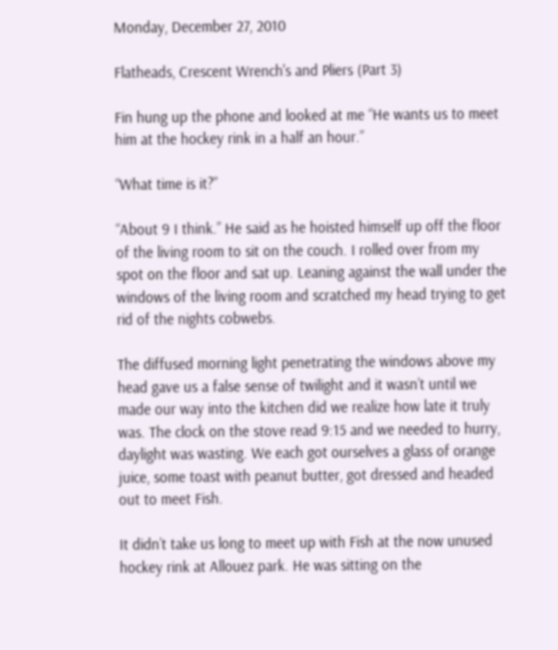Monday, December 27, 2010

Flatheads, Crescent Wrench's and Pliers (Part 3)

Fin hung up the phone and looked at me “He wants us to meet him at the hockey rink in a half an hour.”

“What time is it?”

“About 9 I think.” He said as he hoisted himself up off the floor of the living room to sit on the couch. I rolled over from my spot on the floor and sat up. Leaning against the wall under the windows of the living room and scratched my head trying to get rid of the nights cobwebs.

The diffused morning light penetrating the windows above my head gave us a false sense of twilight and it wasn’t until we made our way into the kitchen did we realize how late it truly was. The clock on the stove read 9:15 and we needed to hurry, daylight was wasting. We each got ourselves a glass of orange juice, some toast with peanut butter, got dressed and headed out to meet Fish.

It didn’t take us long to meet up with Fish at the now unused hockey rink at Allouez park. He was sitting on the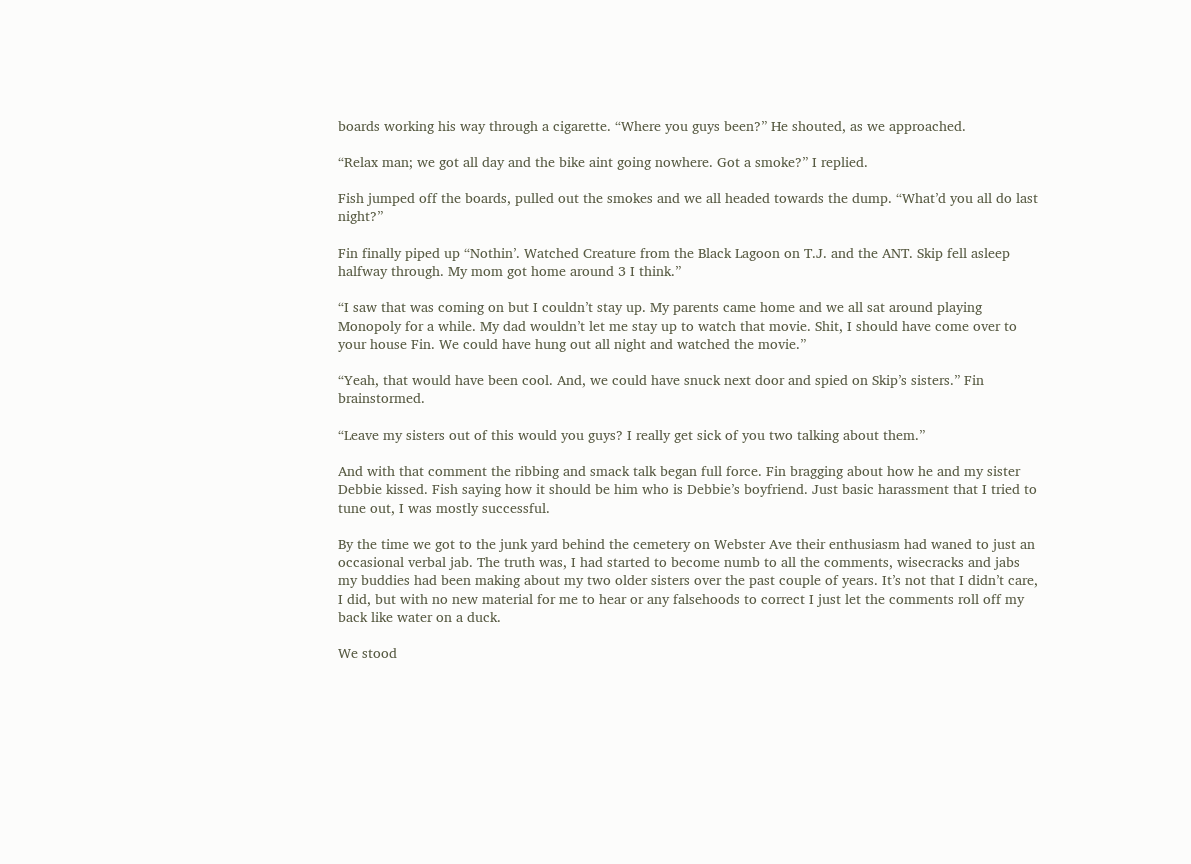boards working his way through a cigarette. “Where you guys been?” He shouted, as we approached.

“Relax man; we got all day and the bike aint going nowhere. Got a smoke?” I replied.

Fish jumped off the boards, pulled out the smokes and we all headed towards the dump. “What’d you all do last night?”

Fin finally piped up “Nothin’. Watched Creature from the Black Lagoon on T.J. and the ANT. Skip fell asleep halfway through. My mom got home around 3 I think.”

“I saw that was coming on but I couldn’t stay up. My parents came home and we all sat around playing Monopoly for a while. My dad wouldn’t let me stay up to watch that movie. Shit, I should have come over to your house Fin. We could have hung out all night and watched the movie.”

“Yeah, that would have been cool. And, we could have snuck next door and spied on Skip’s sisters.” Fin brainstormed.

“Leave my sisters out of this would you guys? I really get sick of you two talking about them.”

And with that comment the ribbing and smack talk began full force. Fin bragging about how he and my sister Debbie kissed. Fish saying how it should be him who is Debbie’s boyfriend. Just basic harassment that I tried to tune out, I was mostly successful.

By the time we got to the junk yard behind the cemetery on Webster Ave their enthusiasm had waned to just an occasional verbal jab. The truth was, I had started to become numb to all the comments, wisecracks and jabs my buddies had been making about my two older sisters over the past couple of years. It’s not that I didn’t care, I did, but with no new material for me to hear or any falsehoods to correct I just let the comments roll off my back like water on a duck.

We stood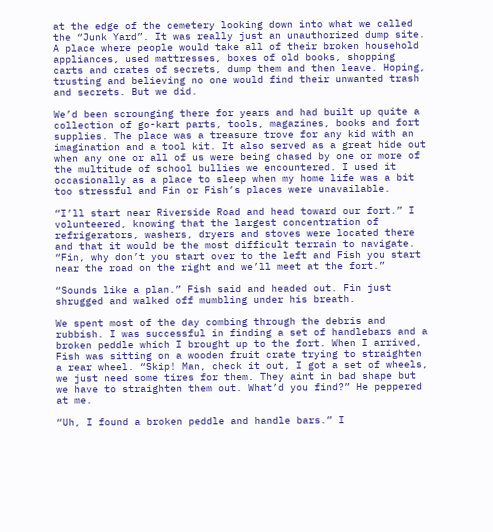at the edge of the cemetery looking down into what we called the “Junk Yard”. It was really just an unauthorized dump site. A place where people would take all of their broken household appliances, used mattresses, boxes of old books, shopping carts and crates of secrets, dump them and then leave. Hoping, trusting and believing no one would find their unwanted trash and secrets. But we did.

We’d been scrounging there for years and had built up quite a collection of go-kart parts, tools, magazines, books and fort supplies. The place was a treasure trove for any kid with an imagination and a tool kit. It also served as a great hide out when any one or all of us were being chased by one or more of the multitude of school bullies we encountered. I used it occasionally as a place to sleep when my home life was a bit too stressful and Fin or Fish’s places were unavailable.

“I’ll start near Riverside Road and head toward our fort.” I volunteered, knowing that the largest concentration of refrigerators, washers, dryers and stoves were located there and that it would be the most difficult terrain to navigate. “Fin, why don’t you start over to the left and Fish you start near the road on the right and we’ll meet at the fort.”

“Sounds like a plan.” Fish said and headed out. Fin just shrugged and walked off mumbling under his breath.

We spent most of the day combing through the debris and rubbish. I was successful in finding a set of handlebars and a broken peddle which I brought up to the fort. When I arrived, Fish was sitting on a wooden fruit crate trying to straighten a rear wheel. “Skip! Man, check it out, I got a set of wheels, we just need some tires for them. They aint in bad shape but we have to straighten them out. What’d you find?” He peppered at me.

“Uh, I found a broken peddle and handle bars.” I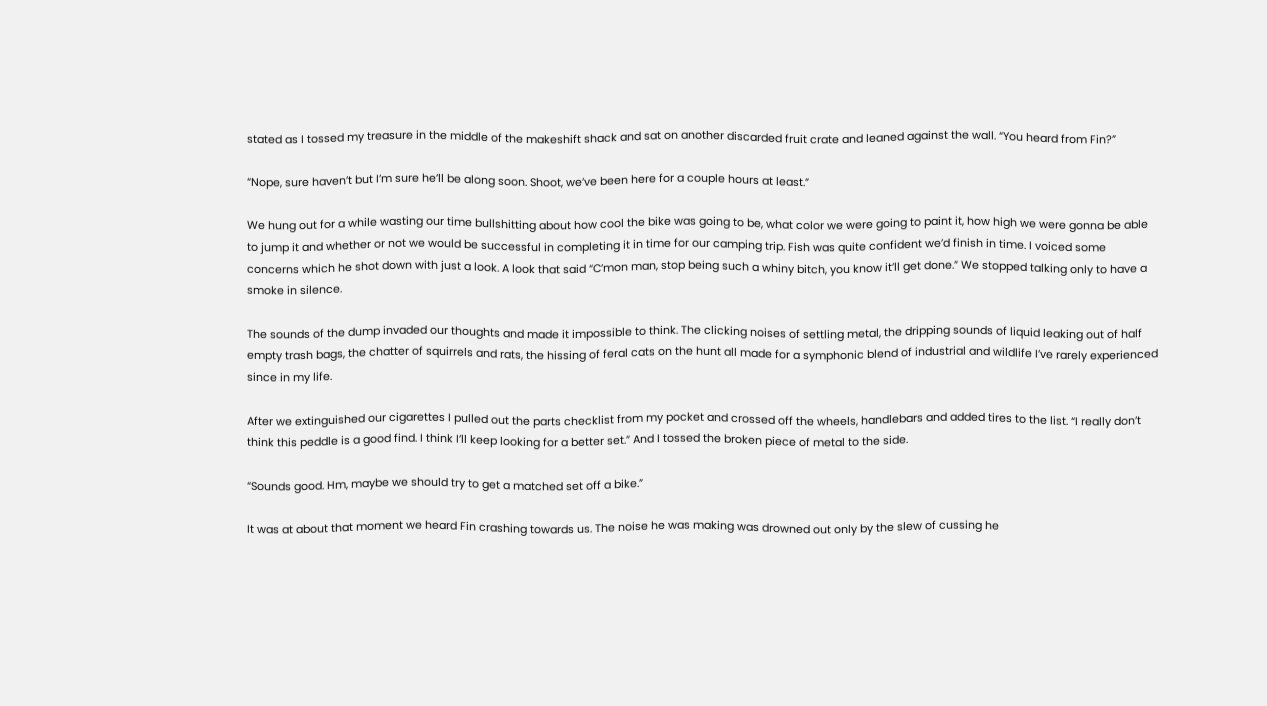stated as I tossed my treasure in the middle of the makeshift shack and sat on another discarded fruit crate and leaned against the wall. “You heard from Fin?”

“Nope, sure haven’t but I’m sure he’ll be along soon. Shoot, we’ve been here for a couple hours at least.”

We hung out for a while wasting our time bullshitting about how cool the bike was going to be, what color we were going to paint it, how high we were gonna be able to jump it and whether or not we would be successful in completing it in time for our camping trip. Fish was quite confident we’d finish in time. I voiced some concerns which he shot down with just a look. A look that said “C’mon man, stop being such a whiny bitch, you know it’ll get done.” We stopped talking only to have a smoke in silence.

The sounds of the dump invaded our thoughts and made it impossible to think. The clicking noises of settling metal, the dripping sounds of liquid leaking out of half empty trash bags, the chatter of squirrels and rats, the hissing of feral cats on the hunt all made for a symphonic blend of industrial and wildlife I’ve rarely experienced since in my life.

After we extinguished our cigarettes I pulled out the parts checklist from my pocket and crossed off the wheels, handlebars and added tires to the list. “I really don’t think this peddle is a good find. I think I’ll keep looking for a better set.” And I tossed the broken piece of metal to the side.

“Sounds good. Hm, maybe we should try to get a matched set off a bike.”

It was at about that moment we heard Fin crashing towards us. The noise he was making was drowned out only by the slew of cussing he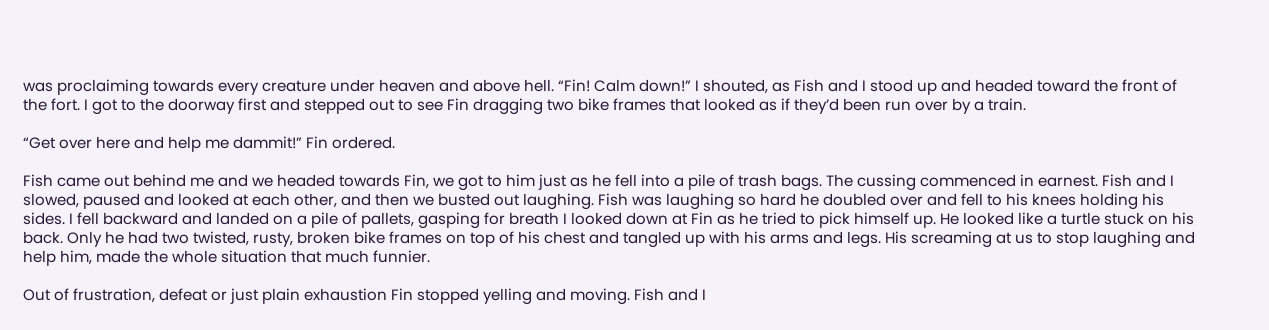was proclaiming towards every creature under heaven and above hell. “Fin! Calm down!” I shouted, as Fish and I stood up and headed toward the front of the fort. I got to the doorway first and stepped out to see Fin dragging two bike frames that looked as if they’d been run over by a train.

“Get over here and help me dammit!” Fin ordered.

Fish came out behind me and we headed towards Fin, we got to him just as he fell into a pile of trash bags. The cussing commenced in earnest. Fish and I slowed, paused and looked at each other, and then we busted out laughing. Fish was laughing so hard he doubled over and fell to his knees holding his sides. I fell backward and landed on a pile of pallets, gasping for breath I looked down at Fin as he tried to pick himself up. He looked like a turtle stuck on his back. Only he had two twisted, rusty, broken bike frames on top of his chest and tangled up with his arms and legs. His screaming at us to stop laughing and help him, made the whole situation that much funnier.

Out of frustration, defeat or just plain exhaustion Fin stopped yelling and moving. Fish and I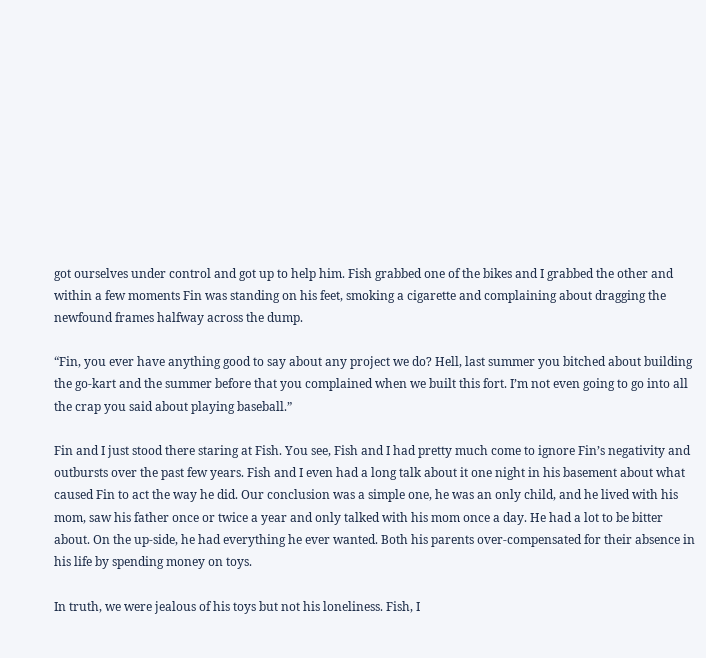got ourselves under control and got up to help him. Fish grabbed one of the bikes and I grabbed the other and within a few moments Fin was standing on his feet, smoking a cigarette and complaining about dragging the newfound frames halfway across the dump.

“Fin, you ever have anything good to say about any project we do? Hell, last summer you bitched about building the go-kart and the summer before that you complained when we built this fort. I’m not even going to go into all the crap you said about playing baseball.”

Fin and I just stood there staring at Fish. You see, Fish and I had pretty much come to ignore Fin’s negativity and outbursts over the past few years. Fish and I even had a long talk about it one night in his basement about what caused Fin to act the way he did. Our conclusion was a simple one, he was an only child, and he lived with his mom, saw his father once or twice a year and only talked with his mom once a day. He had a lot to be bitter about. On the up-side, he had everything he ever wanted. Both his parents over-compensated for their absence in his life by spending money on toys.

In truth, we were jealous of his toys but not his loneliness. Fish, I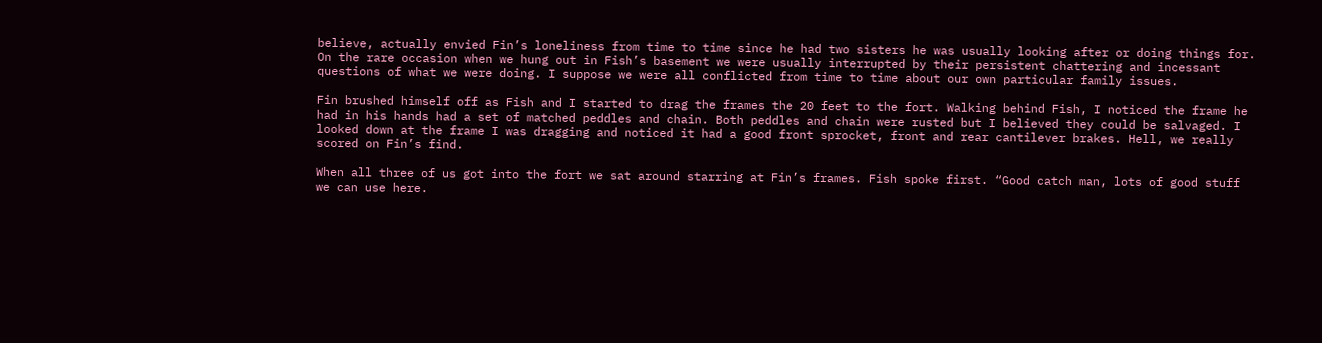believe, actually envied Fin’s loneliness from time to time since he had two sisters he was usually looking after or doing things for. On the rare occasion when we hung out in Fish’s basement we were usually interrupted by their persistent chattering and incessant questions of what we were doing. I suppose we were all conflicted from time to time about our own particular family issues.

Fin brushed himself off as Fish and I started to drag the frames the 20 feet to the fort. Walking behind Fish, I noticed the frame he had in his hands had a set of matched peddles and chain. Both peddles and chain were rusted but I believed they could be salvaged. I looked down at the frame I was dragging and noticed it had a good front sprocket, front and rear cantilever brakes. Hell, we really scored on Fin’s find.

When all three of us got into the fort we sat around starring at Fin’s frames. Fish spoke first. “Good catch man, lots of good stuff we can use here.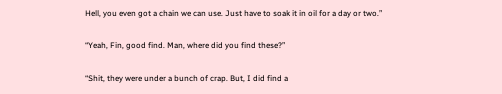Hell, you even got a chain we can use. Just have to soak it in oil for a day or two.”

“Yeah, Fin, good find. Man, where did you find these?”

“Shit, they were under a bunch of crap. But, I did find a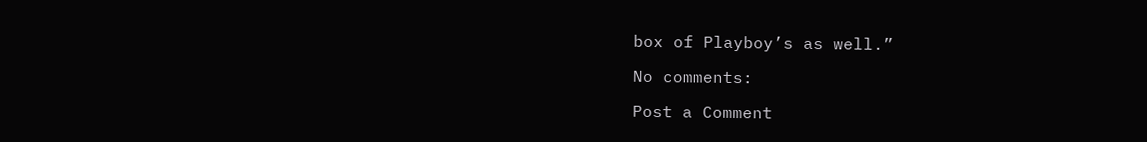box of Playboy’s as well.”

No comments:

Post a Comment